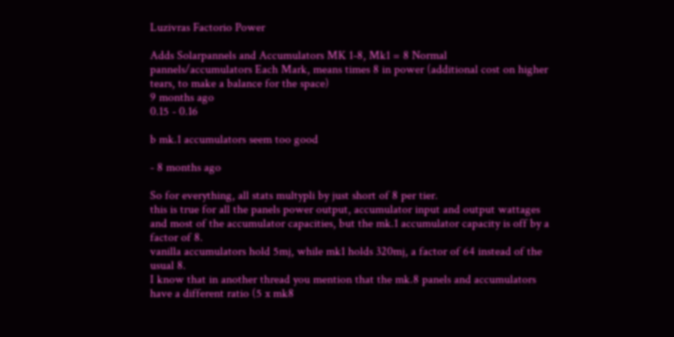Luzivras Factorio Power

Adds Solarpannels and Accumulators MK 1-8, Mk1 = 8 Normal pannels/accumulators Each Mark, means times 8 in power (additional cost on higher tears, to make a balance for the space)
9 months ago
0.15 - 0.16

b mk.1 accumulators seem too good

- 8 months ago

So for everything, all stats multypli by just short of 8 per tier.
this is true for all the panels power output, accumulator input and output wattages and most of the accumulator capacities, but the mk.1 accumulator capacity is off by a factor of 8.
vanilla accumulators hold 5mj, while mk1 holds 320mj, a factor of 64 instead of the usual 8.
I know that in another thread you mention that the mk.8 panels and accumulators have a different ratio (5 x mk8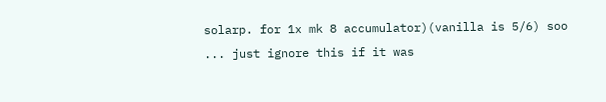solarp. for 1x mk 8 accumulator)(vanilla is 5/6) soo ... just ignore this if it was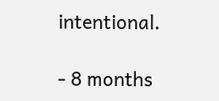intentional.

- 8 months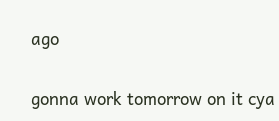ago

gonna work tomorrow on it cya